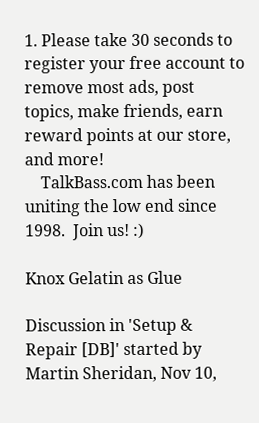1. Please take 30 seconds to register your free account to remove most ads, post topics, make friends, earn reward points at our store, and more!
    TalkBass.com has been uniting the low end since 1998.  Join us! :)

Knox Gelatin as Glue

Discussion in 'Setup & Repair [DB]' started by Martin Sheridan, Nov 10,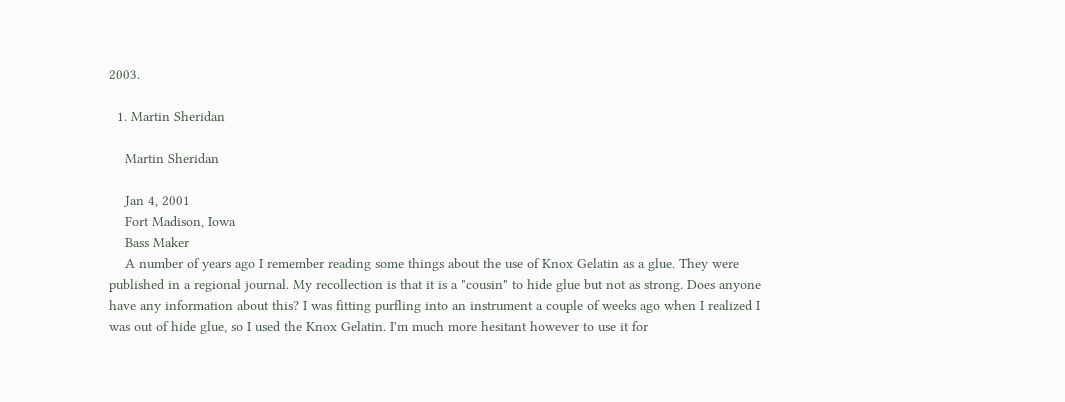2003.

  1. Martin Sheridan

    Martin Sheridan

    Jan 4, 2001
    Fort Madison, Iowa
    Bass Maker
    A number of years ago I remember reading some things about the use of Knox Gelatin as a glue. They were published in a regional journal. My recollection is that it is a "cousin" to hide glue but not as strong. Does anyone have any information about this? I was fitting purfling into an instrument a couple of weeks ago when I realized I was out of hide glue, so I used the Knox Gelatin. I'm much more hesitant however to use it for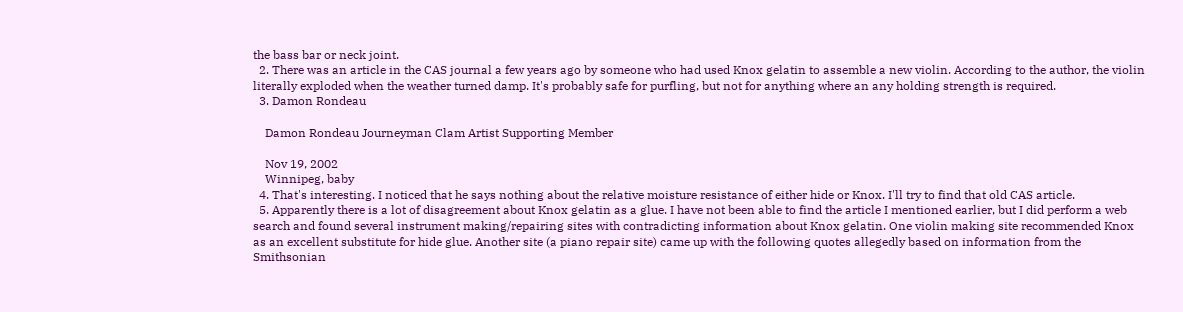the bass bar or neck joint.
  2. There was an article in the CAS journal a few years ago by someone who had used Knox gelatin to assemble a new violin. According to the author, the violin literally exploded when the weather turned damp. It's probably safe for purfling, but not for anything where an any holding strength is required.
  3. Damon Rondeau

    Damon Rondeau Journeyman Clam Artist Supporting Member

    Nov 19, 2002
    Winnipeg, baby
  4. That's interesting. I noticed that he says nothing about the relative moisture resistance of either hide or Knox. I'll try to find that old CAS article.
  5. Apparently there is a lot of disagreement about Knox gelatin as a glue. I have not been able to find the article I mentioned earlier, but I did perform a web search and found several instrument making/repairing sites with contradicting information about Knox gelatin. One violin making site recommended Knox as an excellent substitute for hide glue. Another site (a piano repair site) came up with the following quotes allegedly based on information from the Smithsonian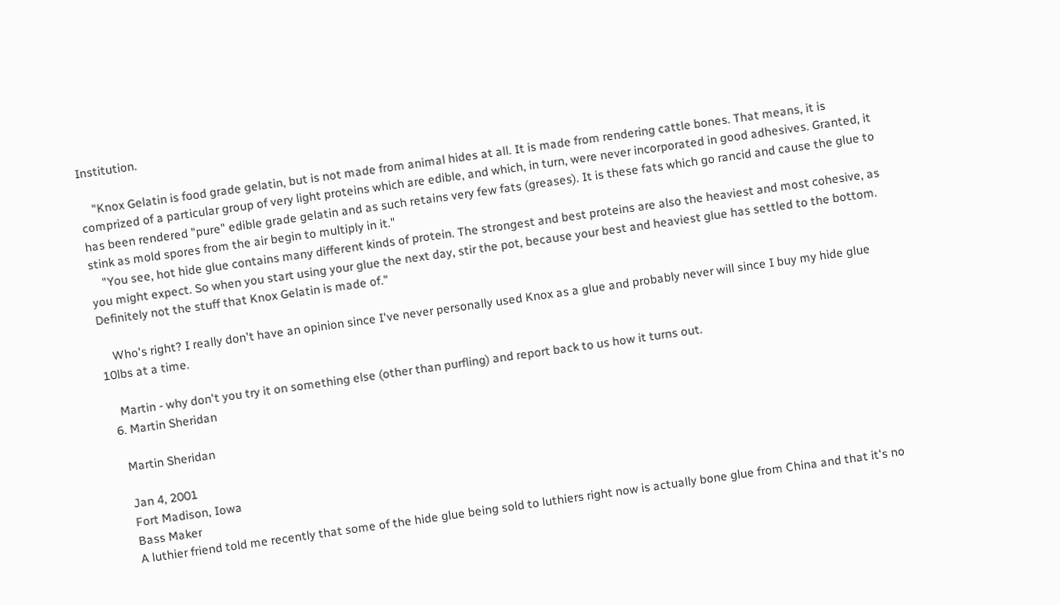Institution.

    "Knox Gelatin is food grade gelatin, but is not made from animal hides at all. It is made from rendering cattle bones. That means, it is comprized of a particular group of very light proteins which are edible, and which, in turn, were never incorporated in good adhesives. Granted, it has been rendered "pure" edible grade gelatin and as such retains very few fats (greases). It is these fats which go rancid and cause the glue to stink as mold spores from the air begin to multiply in it."
    "You see, hot hide glue contains many different kinds of protein. The strongest and best proteins are also the heaviest and most cohesive, as you might expect. So when you start using your glue the next day, stir the pot, because your best and heaviest glue has settled to the bottom. Definitely not the stuff that Knox Gelatin is made of."

    Who's right? I really don't have an opinion since I've never personally used Knox as a glue and probably never will since I buy my hide glue 10lbs at a time.

    Martin - why don't you try it on something else (other than purfling) and report back to us how it turns out.
  6. Martin Sheridan

    Martin Sheridan

    Jan 4, 2001
    Fort Madison, Iowa
    Bass Maker
    A luthier friend told me recently that some of the hide glue being sold to luthiers right now is actually bone glue from China and that it's no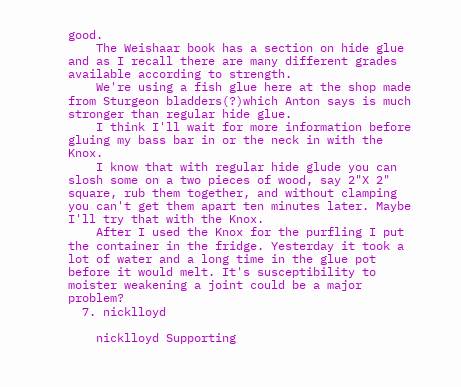good.
    The Weishaar book has a section on hide glue and as I recall there are many different grades available according to strength.
    We're using a fish glue here at the shop made from Sturgeon bladders(?)which Anton says is much stronger than regular hide glue.
    I think I'll wait for more information before gluing my bass bar in or the neck in with the Knox.
    I know that with regular hide glude you can slosh some on a two pieces of wood, say 2"X 2" square, rub them together, and without clamping you can't get them apart ten minutes later. Maybe I'll try that with the Knox.
    After I used the Knox for the purfling I put the container in the fridge. Yesterday it took a lot of water and a long time in the glue pot before it would melt. It's susceptibility to moister weakening a joint could be a major problem?
  7. nicklloyd

    nicklloyd Supporting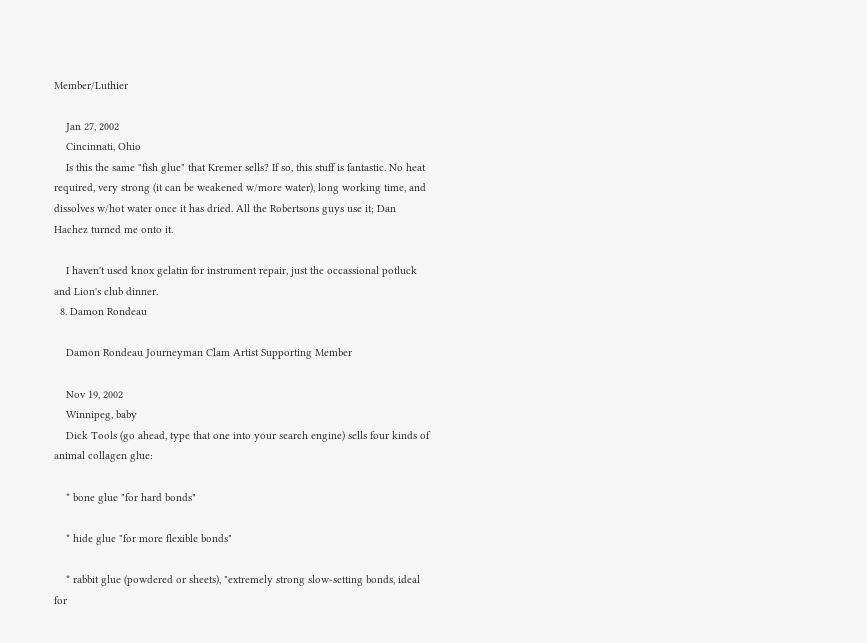Member/Luthier

    Jan 27, 2002
    Cincinnati, Ohio
    Is this the same "fish glue" that Kremer sells? If so, this stuff is fantastic. No heat required, very strong (it can be weakened w/more water), long working time, and dissolves w/hot water once it has dried. All the Robertsons guys use it; Dan Hachez turned me onto it.

    I haven't used knox gelatin for instrument repair, just the occassional potluck and Lion's club dinner.
  8. Damon Rondeau

    Damon Rondeau Journeyman Clam Artist Supporting Member

    Nov 19, 2002
    Winnipeg, baby
    Dick Tools (go ahead, type that one into your search engine) sells four kinds of animal collagen glue:

    * bone glue "for hard bonds"

    * hide glue "for more flexible bonds"

    * rabbit glue (powdered or sheets), "extremely strong slow-setting bonds, ideal for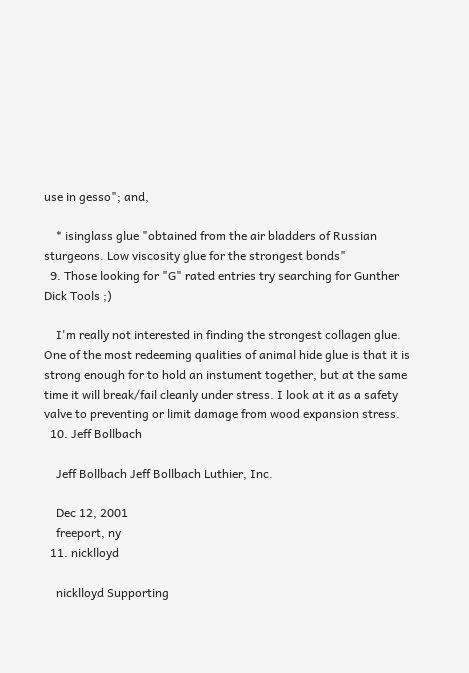use in gesso"; and,

    * isinglass glue "obtained from the air bladders of Russian sturgeons. Low viscosity glue for the strongest bonds"
  9. Those looking for "G" rated entries try searching for Gunther Dick Tools ;)

    I'm really not interested in finding the strongest collagen glue. One of the most redeeming qualities of animal hide glue is that it is strong enough for to hold an instument together, but at the same time it will break/fail cleanly under stress. I look at it as a safety valve to preventing or limit damage from wood expansion stress.
  10. Jeff Bollbach

    Jeff Bollbach Jeff Bollbach Luthier, Inc.

    Dec 12, 2001
    freeport, ny
  11. nicklloyd

    nicklloyd Supporting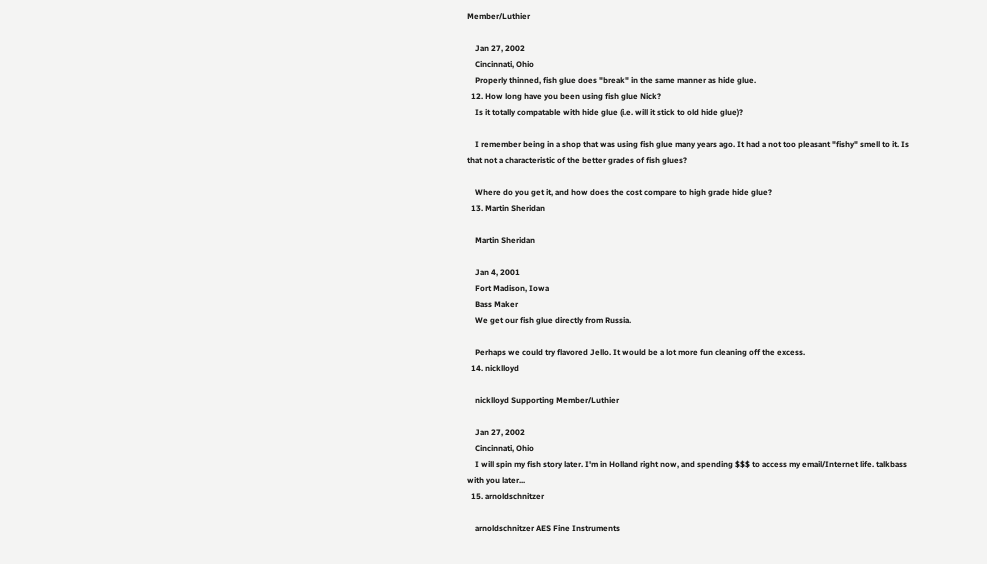Member/Luthier

    Jan 27, 2002
    Cincinnati, Ohio
    Properly thinned, fish glue does "break" in the same manner as hide glue.
  12. How long have you been using fish glue Nick?
    Is it totally compatable with hide glue (i.e. will it stick to old hide glue)?

    I remember being in a shop that was using fish glue many years ago. It had a not too pleasant "fishy" smell to it. Is that not a characteristic of the better grades of fish glues?

    Where do you get it, and how does the cost compare to high grade hide glue?
  13. Martin Sheridan

    Martin Sheridan

    Jan 4, 2001
    Fort Madison, Iowa
    Bass Maker
    We get our fish glue directly from Russia.

    Perhaps we could try flavored Jello. It would be a lot more fun cleaning off the excess.
  14. nicklloyd

    nicklloyd Supporting Member/Luthier

    Jan 27, 2002
    Cincinnati, Ohio
    I will spin my fish story later. I'm in Holland right now, and spending $$$ to access my email/Internet life. talkbass with you later...
  15. arnoldschnitzer

    arnoldschnitzer AES Fine Instruments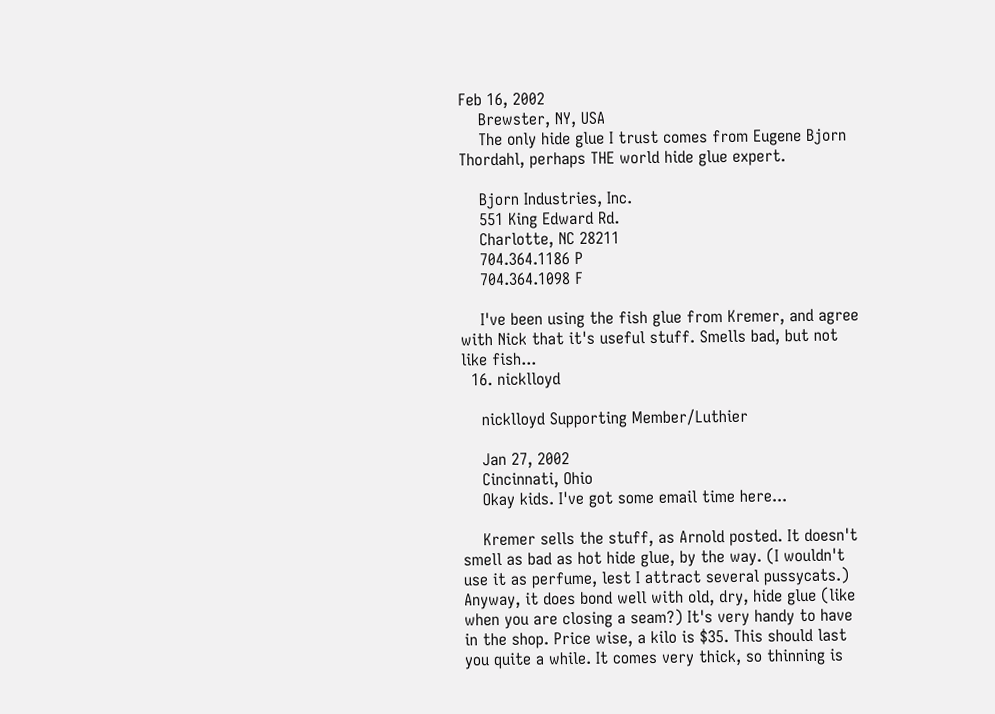Feb 16, 2002
    Brewster, NY, USA
    The only hide glue I trust comes from Eugene Bjorn Thordahl, perhaps THE world hide glue expert.

    Bjorn Industries, Inc.
    551 King Edward Rd.
    Charlotte, NC 28211
    704.364.1186 P
    704.364.1098 F

    I've been using the fish glue from Kremer, and agree with Nick that it's useful stuff. Smells bad, but not like fish...
  16. nicklloyd

    nicklloyd Supporting Member/Luthier

    Jan 27, 2002
    Cincinnati, Ohio
    Okay kids. I've got some email time here...

    Kremer sells the stuff, as Arnold posted. It doesn't smell as bad as hot hide glue, by the way. (I wouldn't use it as perfume, lest I attract several pussycats.) Anyway, it does bond well with old, dry, hide glue (like when you are closing a seam?) It's very handy to have in the shop. Price wise, a kilo is $35. This should last you quite a while. It comes very thick, so thinning is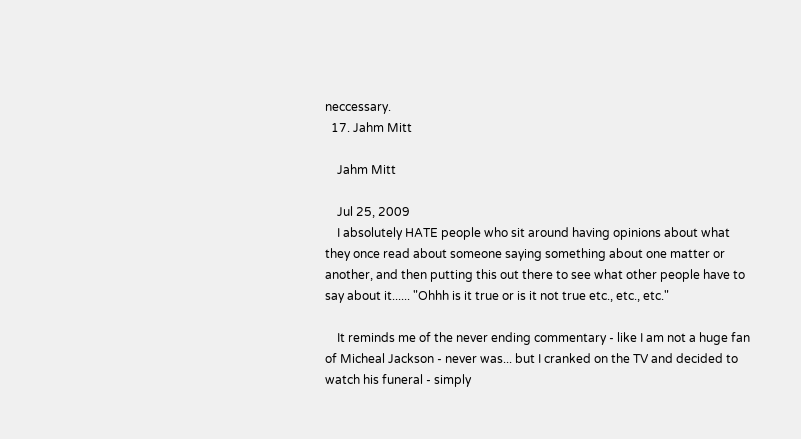neccessary.
  17. Jahm Mitt

    Jahm Mitt

    Jul 25, 2009
    I absolutely HATE people who sit around having opinions about what they once read about someone saying something about one matter or another, and then putting this out there to see what other people have to say about it...... "Ohhh is it true or is it not true etc., etc., etc."

    It reminds me of the never ending commentary - like I am not a huge fan of Micheal Jackson - never was... but I cranked on the TV and decided to watch his funeral - simply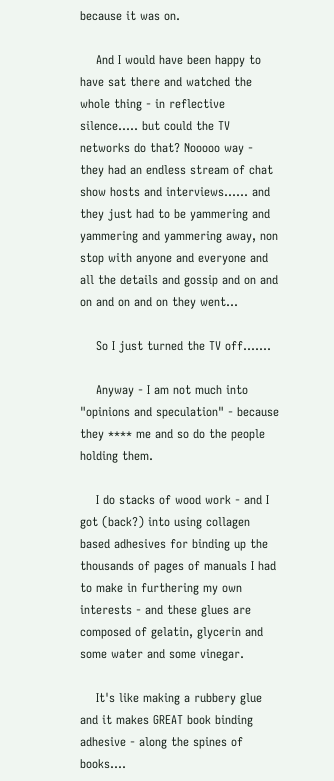because it was on.

    And I would have been happy to have sat there and watched the whole thing - in reflective silence..... but could the TV networks do that? Nooooo way - they had an endless stream of chat show hosts and interviews...... and they just had to be yammering and yammering and yammering away, non stop with anyone and everyone and all the details and gossip and on and on and on and on they went...

    So I just turned the TV off.......

    Anyway - I am not much into "opinions and speculation" - because they **** me and so do the people holding them.

    I do stacks of wood work - and I got (back?) into using collagen based adhesives for binding up the thousands of pages of manuals I had to make in furthering my own interests - and these glues are composed of gelatin, glycerin and some water and some vinegar.

    It's like making a rubbery glue and it makes GREAT book binding adhesive - along the spines of books....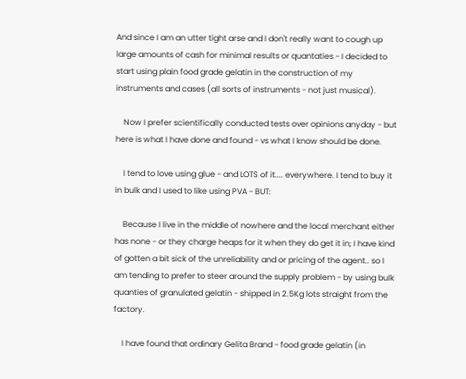And since I am an utter tight arse and I don't really want to cough up large amounts of cash for minimal results or quantaties - I decided to start using plain food grade gelatin in the construction of my instruments and cases (all sorts of instruments - not just musical).

    Now I prefer scientifically conducted tests over opinions anyday - but here is what I have done and found - vs what I know should be done.

    I tend to love using glue - and LOTS of it.... everywhere. I tend to buy it in bulk and I used to like using PVA - BUT:

    Because I live in the middle of nowhere and the local merchant either has none - or they charge heaps for it when they do get it in; I have kind of gotten a bit sick of the unreliability and or pricing of the agent.. so I am tending to prefer to steer around the supply problem - by using bulk quanties of granulated gelatin - shipped in 2.5Kg lots straight from the factory.

    I have found that ordinary Gelita Brand - food grade gelatin (in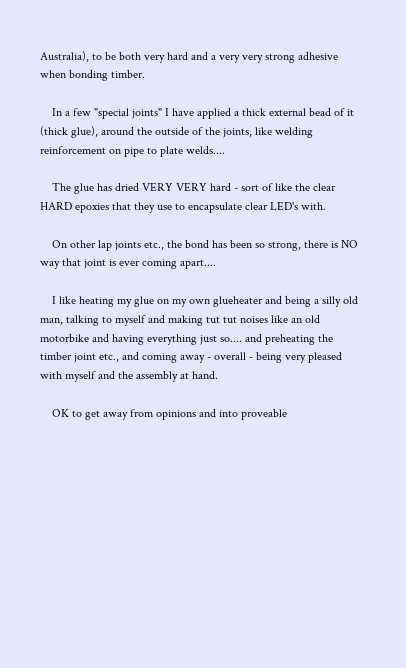Australia), to be both very hard and a very very strong adhesive when bonding timber.

    In a few "special joints" I have applied a thick external bead of it (thick glue), around the outside of the joints, like welding reinforcement on pipe to plate welds....

    The glue has dried VERY VERY hard - sort of like the clear HARD epoxies that they use to encapsulate clear LED's with.

    On other lap joints etc., the bond has been so strong, there is NO way that joint is ever coming apart....

    I like heating my glue on my own glueheater and being a silly old man, talking to myself and making tut tut noises like an old motorbike and having everything just so.... and preheating the timber joint etc., and coming away - overall - being very pleased with myself and the assembly at hand.

    OK to get away from opinions and into proveable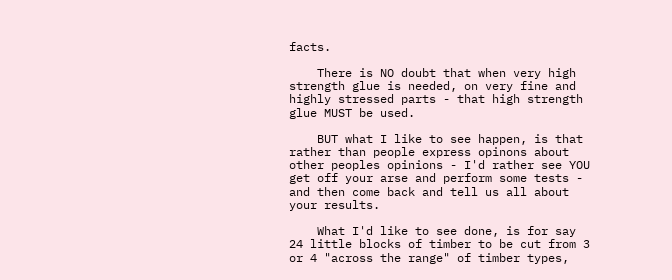facts.

    There is NO doubt that when very high strength glue is needed, on very fine and highly stressed parts - that high strength glue MUST be used.

    BUT what I like to see happen, is that rather than people express opinons about other peoples opinions - I'd rather see YOU get off your arse and perform some tests - and then come back and tell us all about your results.

    What I'd like to see done, is for say 24 little blocks of timber to be cut from 3 or 4 "across the range" of timber types,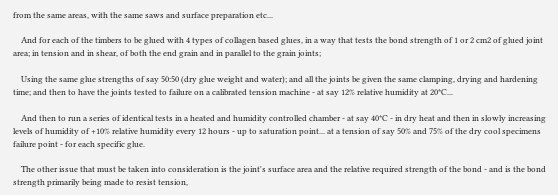from the same areas, with the same saws and surface preparation etc...

    And for each of the timbers to be glued with 4 types of collagen based glues, in a way that tests the bond strength of 1 or 2 cm2 of glued joint area; in tension and in shear, of both the end grain and in parallel to the grain joints;

    Using the same glue strengths of say 50:50 (dry glue weight and water); and all the joints be given the same clamping, drying and hardening time; and then to have the joints tested to failure on a calibrated tension machine - at say 12% relative humidity at 20*C...

    And then to run a series of identical tests in a heated and humidity controlled chamber - at say 40*C - in dry heat and then in slowly increasing levels of humidity of +10% relative humidity every 12 hours - up to saturation point... at a tension of say 50% and 75% of the dry cool specimens failure point - for each specific glue.

    The other issue that must be taken into consideration is the joint's surface area and the relative required strength of the bond - and is the bond strength primarily being made to resist tension,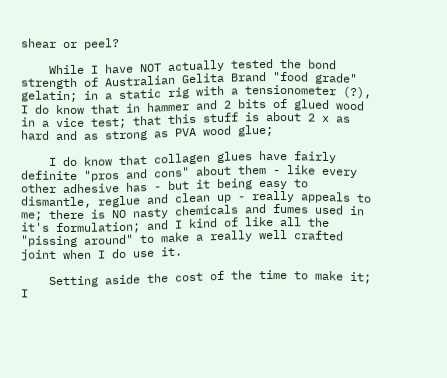shear or peel?

    While I have NOT actually tested the bond strength of Australian Gelita Brand "food grade" gelatin; in a static rig with a tensionometer (?), I do know that in hammer and 2 bits of glued wood in a vice test; that this stuff is about 2 x as hard and as strong as PVA wood glue;

    I do know that collagen glues have fairly definite "pros and cons" about them - like every other adhesive has - but it being easy to dismantle, reglue and clean up - really appeals to me; there is NO nasty chemicals and fumes used in it's formulation; and I kind of like all the "pissing around" to make a really well crafted joint when I do use it.

    Setting aside the cost of the time to make it; I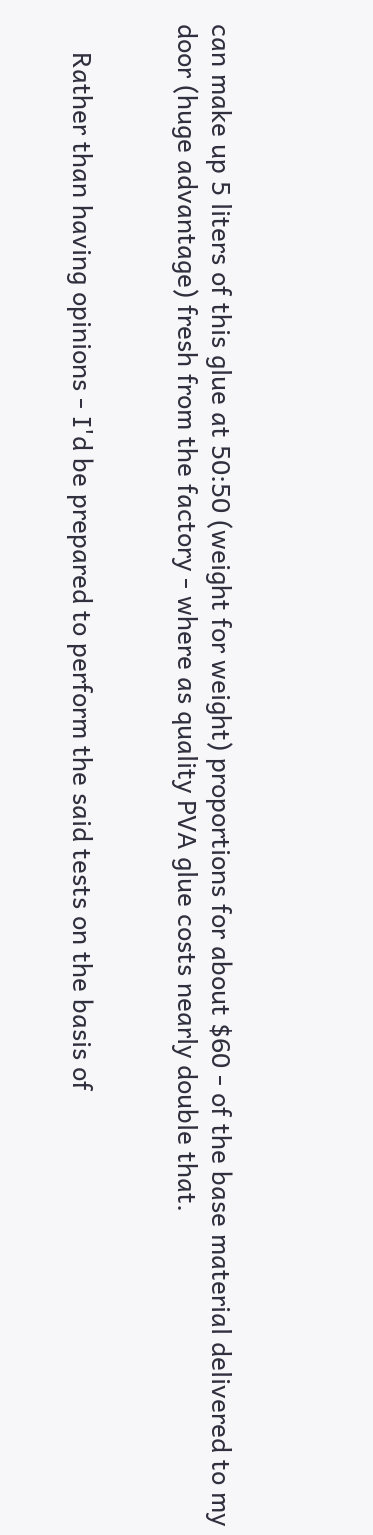can make up 5 liters of this glue at 50:50 (weight for weight) proportions for about $60 - of the base material delivered to my door (huge advantage) fresh from the factory - where as quality PVA glue costs nearly double that.


    Rather than having opinions - I'd be prepared to perform the said tests on the basis of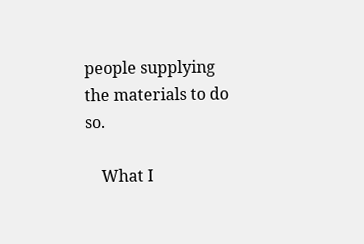people supplying the materials to do so.

    What I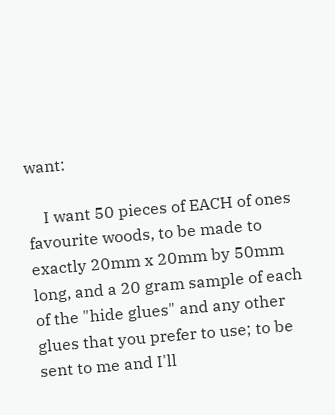want:

    I want 50 pieces of EACH of ones favourite woods, to be made to exactly 20mm x 20mm by 50mm long, and a 20 gram sample of each of the "hide glues" and any other glues that you prefer to use; to be sent to me and I'll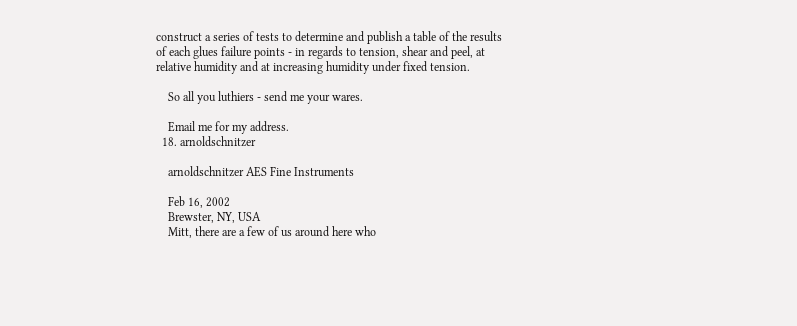construct a series of tests to determine and publish a table of the results of each glues failure points - in regards to tension, shear and peel, at relative humidity and at increasing humidity under fixed tension.

    So all you luthiers - send me your wares.

    Email me for my address.
  18. arnoldschnitzer

    arnoldschnitzer AES Fine Instruments

    Feb 16, 2002
    Brewster, NY, USA
    Mitt, there are a few of us around here who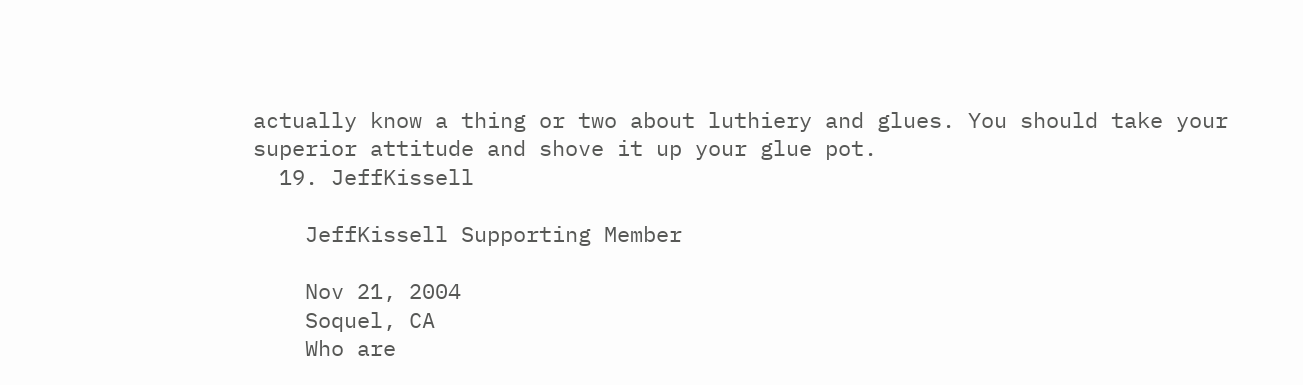actually know a thing or two about luthiery and glues. You should take your superior attitude and shove it up your glue pot.
  19. JeffKissell

    JeffKissell Supporting Member

    Nov 21, 2004
    Soquel, CA
    Who are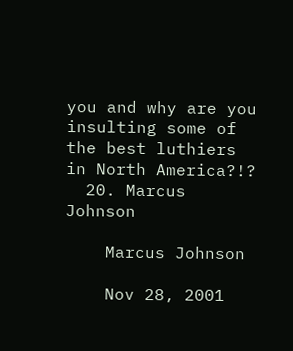you and why are you insulting some of the best luthiers in North America?!?
  20. Marcus Johnson

    Marcus Johnson

    Nov 28, 2001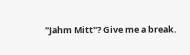"Jahm Mitt"? Give me a break.